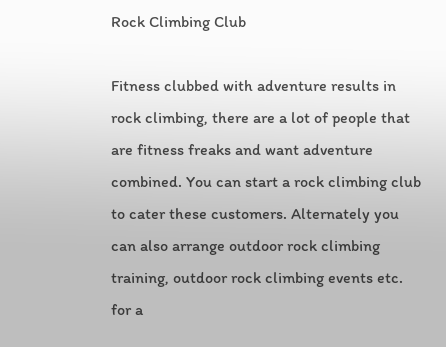Rock Climbing Club

Fitness clubbed with adventure results in rock climbing, there are a lot of people that are fitness freaks and want adventure combined. You can start a rock climbing club to cater these customers. Alternately you can also arrange outdoor rock climbing training, outdoor rock climbing events etc. for a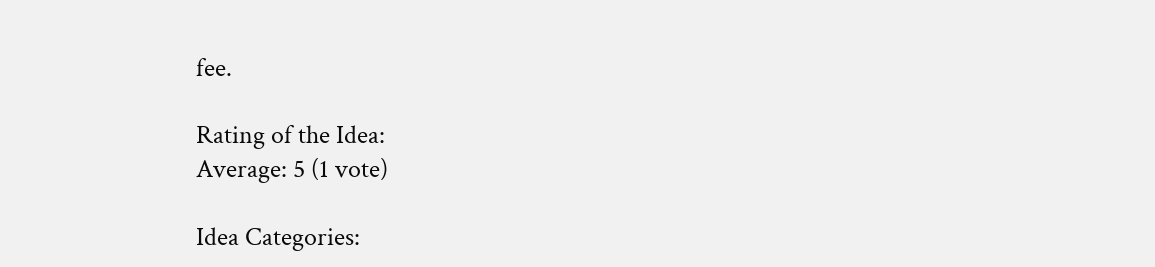fee.

Rating of the Idea:
Average: 5 (1 vote)

Idea Categories: